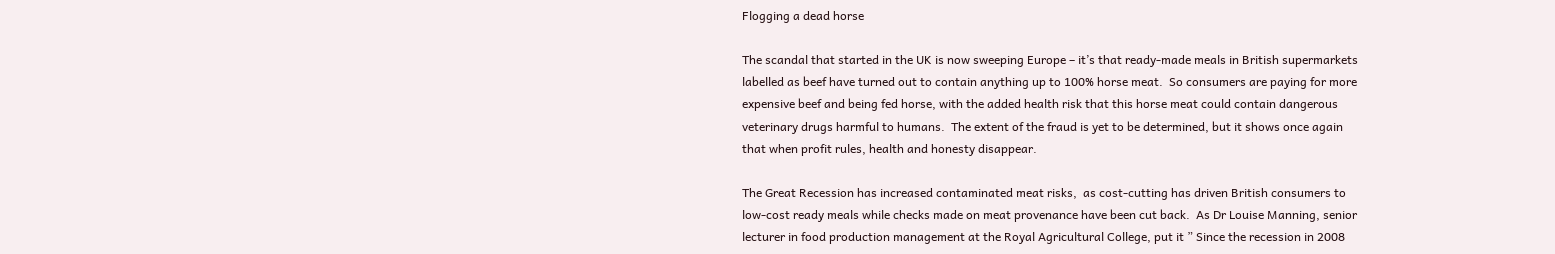Flogging a dead horse

The scandal that started in the UK is now sweeping Europe – it’s that ready-made meals in British supermarkets labelled as beef have turned out to contain anything up to 100% horse meat.  So consumers are paying for more expensive beef and being fed horse, with the added health risk that this horse meat could contain dangerous veterinary drugs harmful to humans.  The extent of the fraud is yet to be determined, but it shows once again that when profit rules, health and honesty disappear.

The Great Recession has increased contaminated meat risks,  as cost-cutting has driven British consumers to low-cost ready meals while checks made on meat provenance have been cut back.  As Dr Louise Manning, senior lecturer in food production management at the Royal Agricultural College, put it ” Since the recession in 2008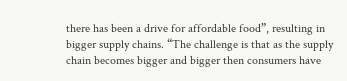there has been a drive for affordable food”, resulting in bigger supply chains. “The challenge is that as the supply chain becomes bigger and bigger then consumers have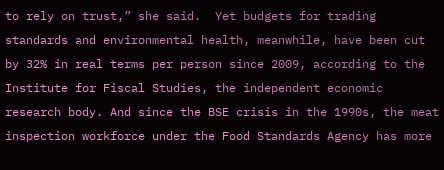to rely on trust,” she said.  Yet budgets for trading standards and environmental health, meanwhile, have been cut by 32% in real terms per person since 2009, according to the Institute for Fiscal Studies, the independent economic research body. And since the BSE crisis in the 1990s, the meat inspection workforce under the Food Standards Agency has more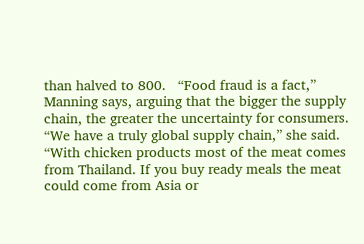than halved to 800.   “Food fraud is a fact,” Manning says, arguing that the bigger the supply chain, the greater the uncertainty for consumers.  “We have a truly global supply chain,” she said. “With chicken products most of the meat comes from Thailand. If you buy ready meals the meat could come from Asia or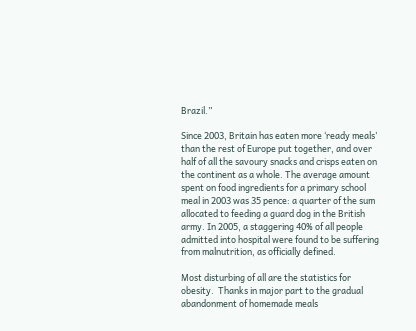Brazil.”

Since 2003, Britain has eaten more ‘ready meals’ than the rest of Europe put together, and over half of all the savoury snacks and crisps eaten on the continent as a whole. The average amount spent on food ingredients for a primary school meal in 2003 was 35 pence: a quarter of the sum allocated to feeding a guard dog in the British army. In 2005, a staggering 40% of all people admitted into hospital were found to be suffering from malnutrition, as officially defined.

Most disturbing of all are the statistics for obesity.  Thanks in major part to the gradual abandonment of homemade meals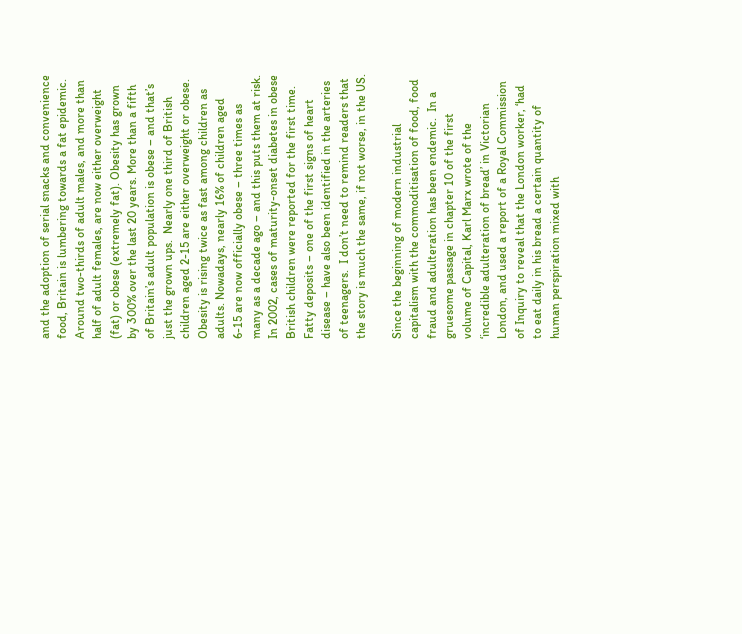and the adoption of serial snacks and convenience food, Britain is lumbering towards a fat epidemic. Around two-thirds of adult males, and more than half of adult females, are now either overweight (fat) or obese (extremely fat). Obesity has grown by 300% over the last 20 years. More than a fifth of Britain’s adult population is obese – and that’s just the grown ups.  Nearly one third of British children aged 2-15 are either overweight or obese.  Obesity is rising twice as fast among children as adults. Nowadays, nearly 16% of children aged 6-15 are now officially obese – three times as many as a decade ago – and this puts them at risk. In 2002, cases of maturity-onset diabetes in obese British children were reported for the first time. Fatty deposits – one of the first signs of heart disease – have also been identified in the arteries of teenagers.  I don’t need to remind readers that the story is much the same, if not worse, in the US.

Since the beginning of modern industrial capitalism with the commoditisation of food, food fraud and adulteration has been endemic.  In a gruesome passage in chapter 10 of the first volume of Capital, Karl Marx wrote of the ‘incredible adulteration of bread’ in Victorian London, and used a report of a Royal Commission of Inquiry to reveal that the London worker, ‘had to eat daily in his bread a certain quantity of human perspiration mixed with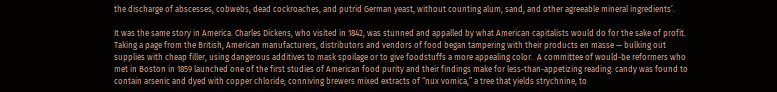the discharge of abscesses, cobwebs, dead cockroaches, and putrid German yeast, without counting alum, sand, and other agreeable mineral ingredients’.

It was the same story in America. Charles Dickens, who visited in 1842, was stunned and appalled by what American capitalists would do for the sake of profit.  Taking a page from the British, American manufacturers, distributors and vendors of food began tampering with their products en masse — bulking out supplies with cheap filler, using dangerous additives to mask spoilage or to give foodstuffs a more appealing color.  A committee of would-be reformers who met in Boston in 1859 launched one of the first studies of American food purity and their findings make for less-than-appetizing reading: candy was found to contain arsenic and dyed with copper chloride; conniving brewers mixed extracts of “nux vomica,” a tree that yields strychnine, to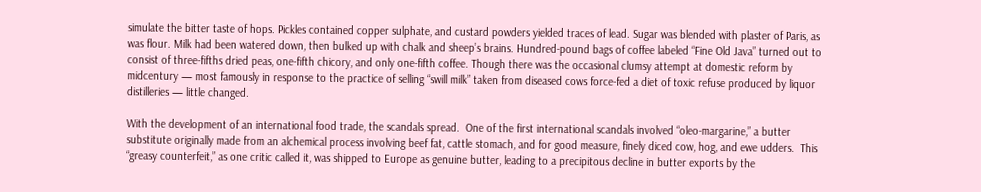simulate the bitter taste of hops. Pickles contained copper sulphate, and custard powders yielded traces of lead. Sugar was blended with plaster of Paris, as was flour. Milk had been watered down, then bulked up with chalk and sheep’s brains. Hundred-pound bags of coffee labeled “Fine Old Java” turned out to consist of three-fifths dried peas, one-fifth chicory, and only one-fifth coffee. Though there was the occasional clumsy attempt at domestic reform by midcentury — most famously in response to the practice of selling “swill milk” taken from diseased cows force-fed a diet of toxic refuse produced by liquor distilleries — little changed.

With the development of an international food trade, the scandals spread.  One of the first international scandals involved “oleo-margarine,” a butter substitute originally made from an alchemical process involving beef fat, cattle stomach, and for good measure, finely diced cow, hog, and ewe udders.  This “greasy counterfeit,” as one critic called it, was shipped to Europe as genuine butter, leading to a precipitous decline in butter exports by the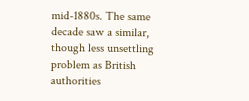mid-1880s. The same decade saw a similar, though less unsettling problem as British authorities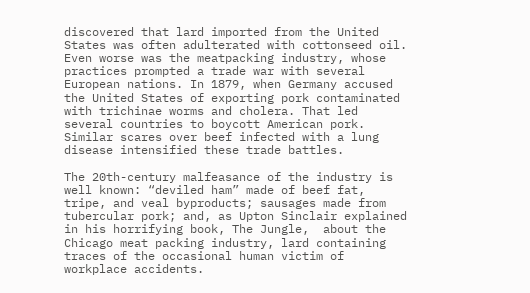discovered that lard imported from the United States was often adulterated with cottonseed oil.  Even worse was the meatpacking industry, whose practices prompted a trade war with several European nations. In 1879, when Germany accused the United States of exporting pork contaminated with trichinae worms and cholera. That led several countries to boycott American pork.  Similar scares over beef infected with a lung disease intensified these trade battles.

The 20th-century malfeasance of the industry is well known: “deviled ham” made of beef fat, tripe, and veal byproducts; sausages made from tubercular pork; and, as Upton Sinclair explained in his horrifying book, The Jungle,  about the Chicago meat packing industry, lard containing traces of the occasional human victim of workplace accidents.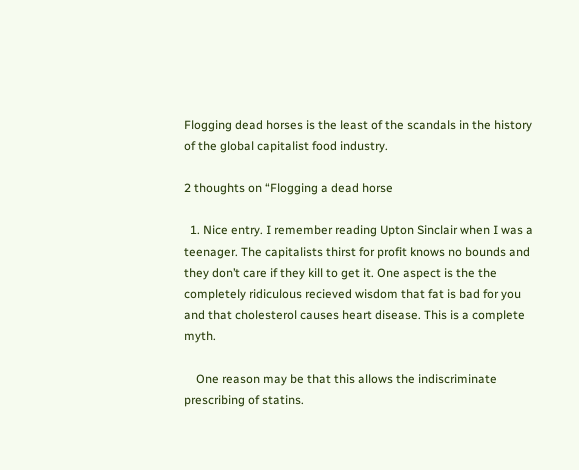Flogging dead horses is the least of the scandals in the history of the global capitalist food industry.

2 thoughts on “Flogging a dead horse

  1. Nice entry. I remember reading Upton Sinclair when I was a teenager. The capitalists thirst for profit knows no bounds and they don’t care if they kill to get it. One aspect is the the completely ridiculous recieved wisdom that fat is bad for you and that cholesterol causes heart disease. This is a complete myth.

    One reason may be that this allows the indiscriminate prescribing of statins.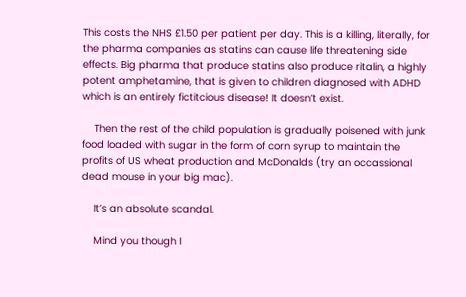This costs the NHS £1.50 per patient per day. This is a killing, literally, for the pharma companies as statins can cause life threatening side effects. Big pharma that produce statins also produce ritalin, a highly potent amphetamine, that is given to children diagnosed with ADHD which is an entirely fictitcious disease! It doesn’t exist.

    Then the rest of the child population is gradually poisened with junk food loaded with sugar in the form of corn syrup to maintain the profits of US wheat production and McDonalds (try an occassional dead mouse in your big mac).

    It’s an absolute scandal.

    Mind you though I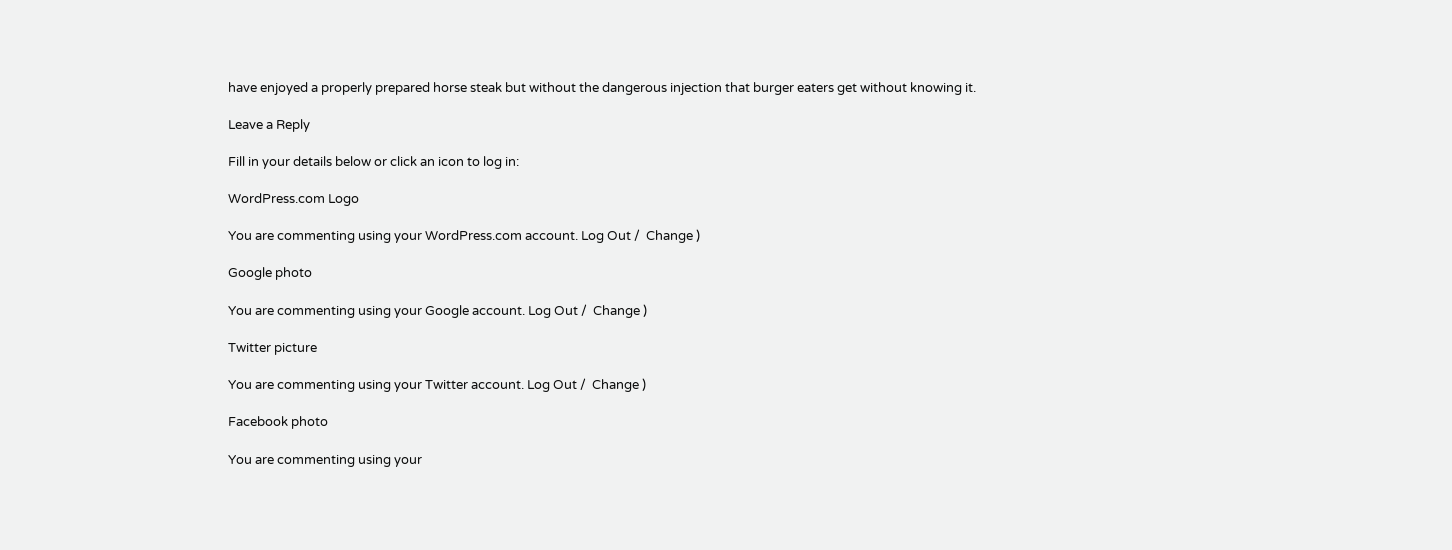have enjoyed a properly prepared horse steak but without the dangerous injection that burger eaters get without knowing it.

Leave a Reply

Fill in your details below or click an icon to log in:

WordPress.com Logo

You are commenting using your WordPress.com account. Log Out /  Change )

Google photo

You are commenting using your Google account. Log Out /  Change )

Twitter picture

You are commenting using your Twitter account. Log Out /  Change )

Facebook photo

You are commenting using your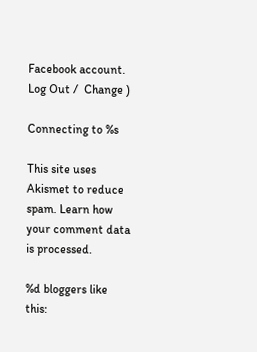Facebook account. Log Out /  Change )

Connecting to %s

This site uses Akismet to reduce spam. Learn how your comment data is processed.

%d bloggers like this: